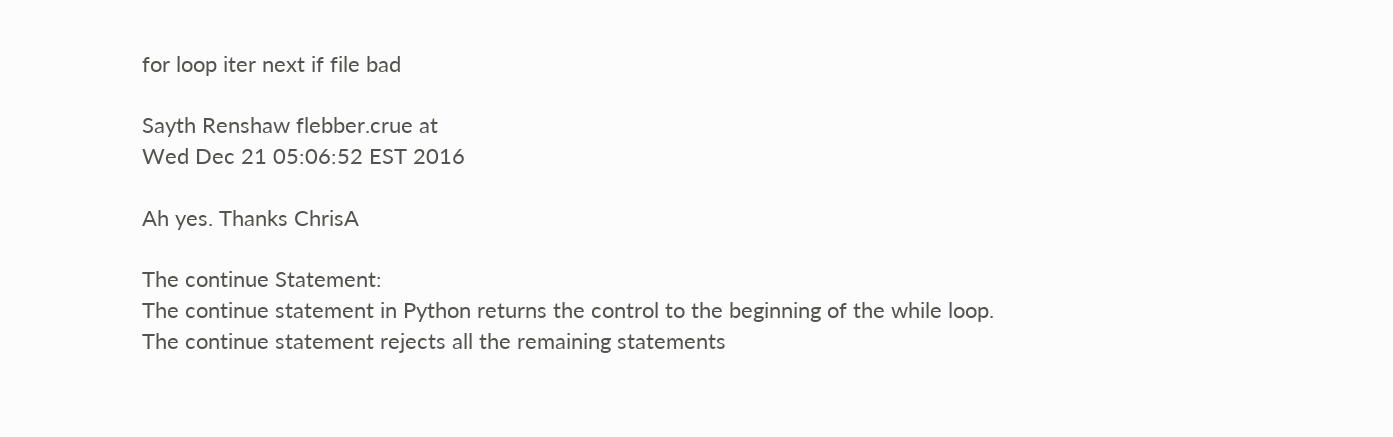for loop iter next if file bad

Sayth Renshaw flebber.crue at
Wed Dec 21 05:06:52 EST 2016

Ah yes. Thanks ChrisA

The continue Statement:
The continue statement in Python returns the control to the beginning of the while loop. The continue statement rejects all the remaining statements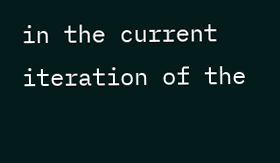in the current iteration of the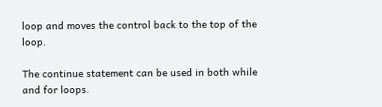loop and moves the control back to the top of the loop.

The continue statement can be used in both while and for loops.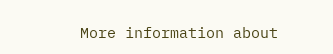More information about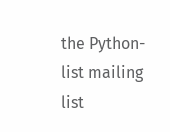the Python-list mailing list